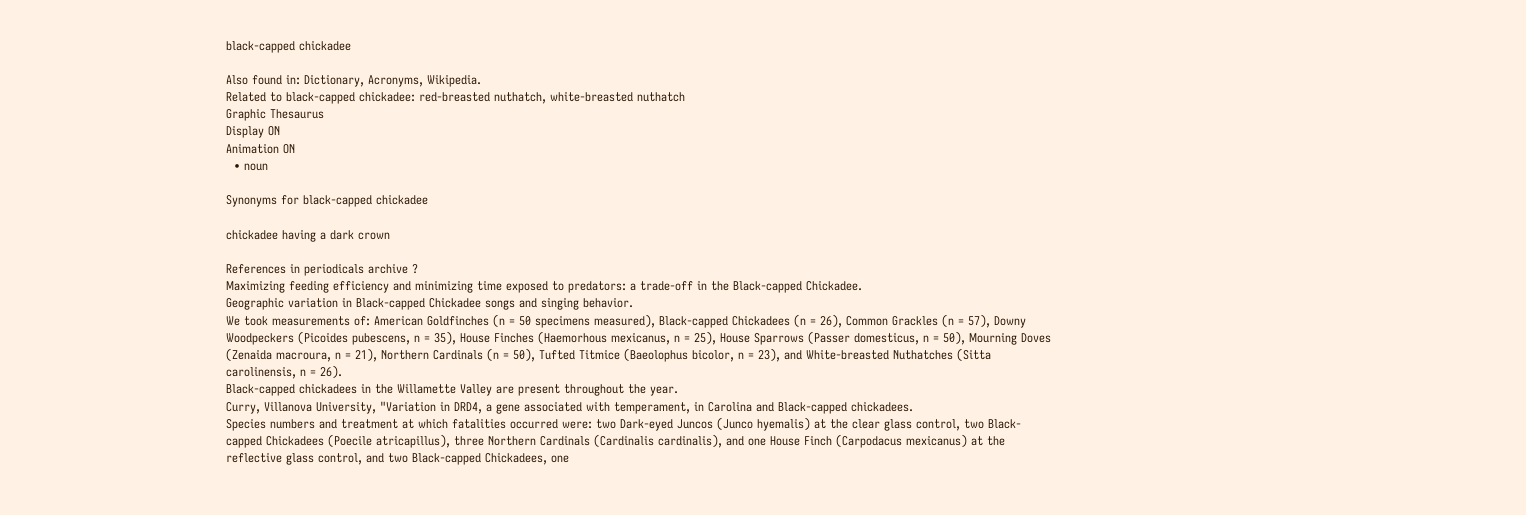black-capped chickadee

Also found in: Dictionary, Acronyms, Wikipedia.
Related to black-capped chickadee: red-breasted nuthatch, white-breasted nuthatch
Graphic Thesaurus
Display ON
Animation ON
  • noun

Synonyms for black-capped chickadee

chickadee having a dark crown

References in periodicals archive ?
Maximizing feeding efficiency and minimizing time exposed to predators: a trade-off in the Black-capped Chickadee.
Geographic variation in Black-capped Chickadee songs and singing behavior.
We took measurements of: American Goldfinches (n = 50 specimens measured), Black-capped Chickadees (n = 26), Common Grackles (n = 57), Downy Woodpeckers (Picoides pubescens, n = 35), House Finches (Haemorhous mexicanus, n = 25), House Sparrows (Passer domesticus, n = 50), Mourning Doves (Zenaida macroura, n = 21), Northern Cardinals (n = 50), Tufted Titmice (Baeolophus bicolor, n = 23), and White-breasted Nuthatches (Sitta carolinensis, n = 26).
Black-capped chickadees in the Willamette Valley are present throughout the year.
Curry, Villanova University, "Variation in DRD4, a gene associated with temperament, in Carolina and Black-capped chickadees.
Species numbers and treatment at which fatalities occurred were: two Dark-eyed Juncos (Junco hyemalis) at the clear glass control, two Black-capped Chickadees (Poecile atricapillus), three Northern Cardinals (Cardinalis cardinalis), and one House Finch (Carpodacus mexicanus) at the reflective glass control, and two Black-capped Chickadees, one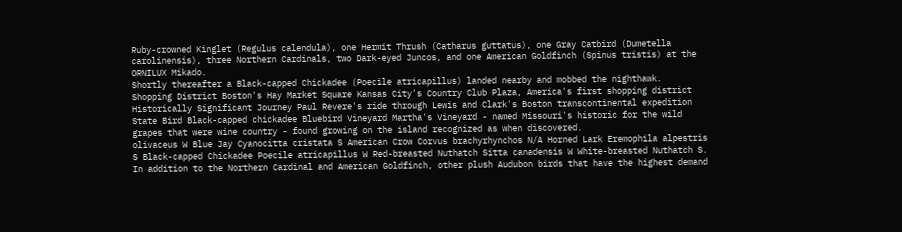Ruby-crowned Kinglet (Regulus calendula), one Hermit Thrush (Catharus guttatus), one Gray Catbird (Dumetella carolinensis), three Northern Cardinals, two Dark-eyed Juncos, and one American Goldfinch (Spinus tristis) at the ORNILUX Mikado.
Shortly thereafter a Black-capped Chickadee (Poecile atricapillus) landed nearby and mobbed the nighthawk.
Shopping District Boston's Hay Market Square Kansas City's Country Club Plaza, America's first shopping district Historically Significant Journey Paul Revere's ride through Lewis and Clark's Boston transcontinental expedition State Bird Black-capped chickadee Bluebird Vineyard Martha's Vineyard - named Missouri's historic for the wild grapes that were wine country - found growing on the island recognized as when discovered.
olivaceus W Blue Jay Cyanocitta cristata S American Crow Corvus brachyrhynchos N/A Horned Lark Eremophila alpestris S Black-capped Chickadee Poecile atricapillus W Red-breasted Nuthatch Sitta canadensis W White-breasted Nuthatch S.
In addition to the Northern Cardinal and American Goldfinch, other plush Audubon birds that have the highest demand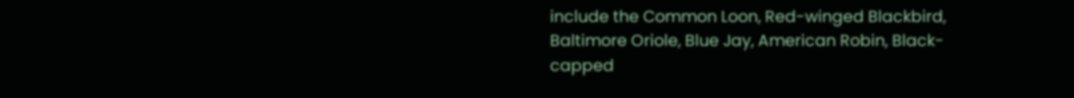include the Common Loon, Red-winged Blackbird, Baltimore Oriole, Blue Jay, American Robin, Black-capped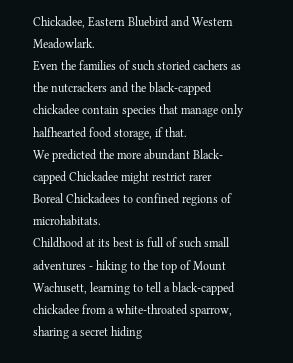Chickadee, Eastern Bluebird and Western Meadowlark.
Even the families of such storied cachers as the nutcrackers and the black-capped chickadee contain species that manage only halfhearted food storage, if that.
We predicted the more abundant Black-capped Chickadee might restrict rarer Boreal Chickadees to confined regions of microhabitats.
Childhood at its best is full of such small adventures - hiking to the top of Mount Wachusett, learning to tell a black-capped chickadee from a white-throated sparrow, sharing a secret hiding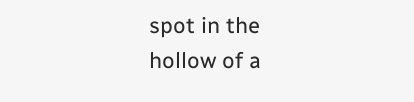spot in the hollow of a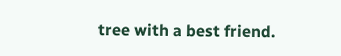tree with a best friend.